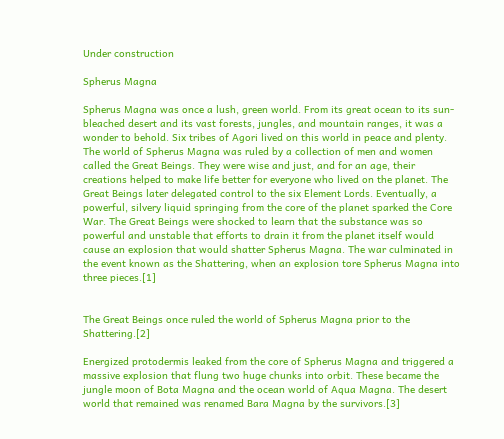Under construction

Spherus Magna

Spherus Magna was once a lush, green world. From its great ocean to its sun-bleached desert and its vast forests, jungles, and mountain ranges, it was a wonder to behold. Six tribes of Agori lived on this world in peace and plenty. The world of Spherus Magna was ruled by a collection of men and women called the Great Beings. They were wise and just, and for an age, their creations helped to make life better for everyone who lived on the planet. The Great Beings later delegated control to the six Element Lords. Eventually, a powerful, silvery liquid springing from the core of the planet sparked the Core War. The Great Beings were shocked to learn that the substance was so powerful and unstable that efforts to drain it from the planet itself would cause an explosion that would shatter Spherus Magna. The war culminated in the event known as the Shattering, when an explosion tore Spherus Magna into three pieces.[1]


The Great Beings once ruled the world of Spherus Magna prior to the Shattering.[2]

Energized protodermis leaked from the core of Spherus Magna and triggered a massive explosion that flung two huge chunks into orbit. These became the jungle moon of Bota Magna and the ocean world of Aqua Magna. The desert world that remained was renamed Bara Magna by the survivors.[3]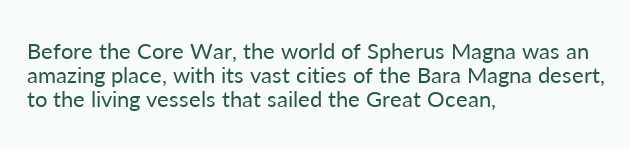Before the Core War, the world of Spherus Magna was an amazing place, with its vast cities of the Bara Magna desert, to the living vessels that sailed the Great Ocean,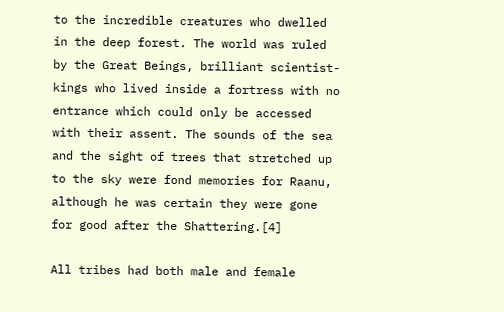to the incredible creatures who dwelled in the deep forest. The world was ruled by the Great Beings, brilliant scientist-kings who lived inside a fortress with no entrance which could only be accessed with their assent. The sounds of the sea and the sight of trees that stretched up to the sky were fond memories for Raanu, although he was certain they were gone for good after the Shattering.[4]

All tribes had both male and female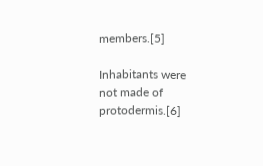members.[5]

Inhabitants were not made of protodermis.[6]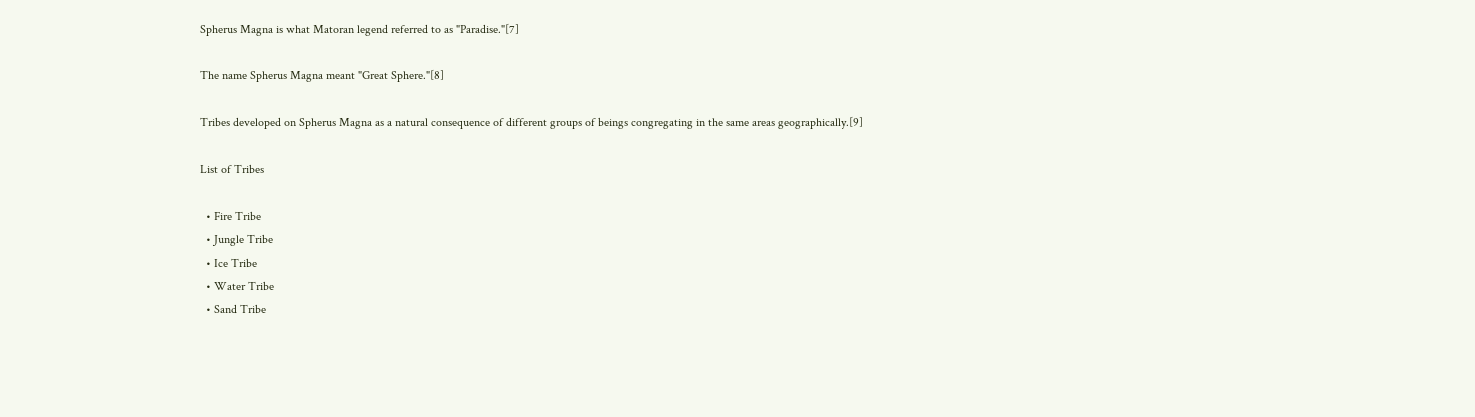Spherus Magna is what Matoran legend referred to as "Paradise."[7]

The name Spherus Magna meant "Great Sphere."[8]

Tribes developed on Spherus Magna as a natural consequence of different groups of beings congregating in the same areas geographically.[9]

List of Tribes

  • Fire Tribe
  • Jungle Tribe
  • Ice Tribe
  • Water Tribe
  • Sand Tribe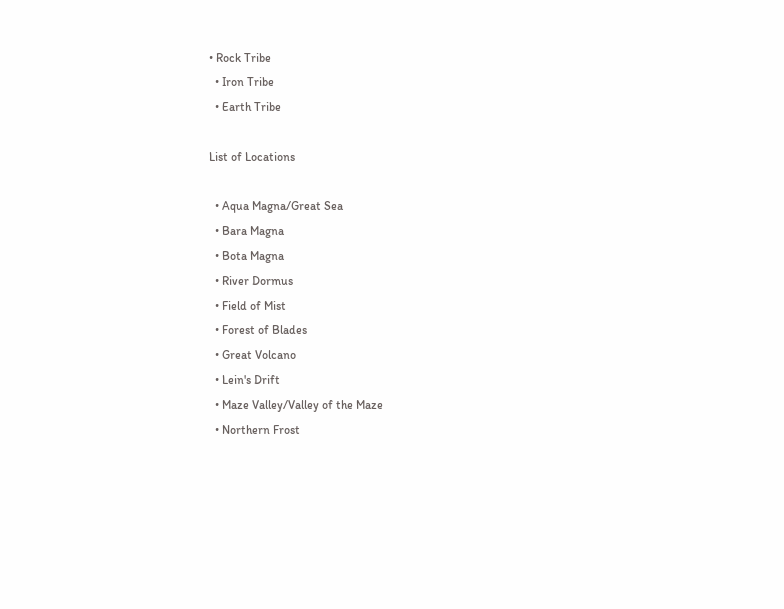• Rock Tribe
  • Iron Tribe
  • Earth Tribe

List of Locations

  • Aqua Magna/Great Sea
  • Bara Magna
  • Bota Magna
  • River Dormus
  • Field of Mist
  • Forest of Blades
  • Great Volcano
  • Lein's Drift
  • Maze Valley/Valley of the Maze
  • Northern Frost